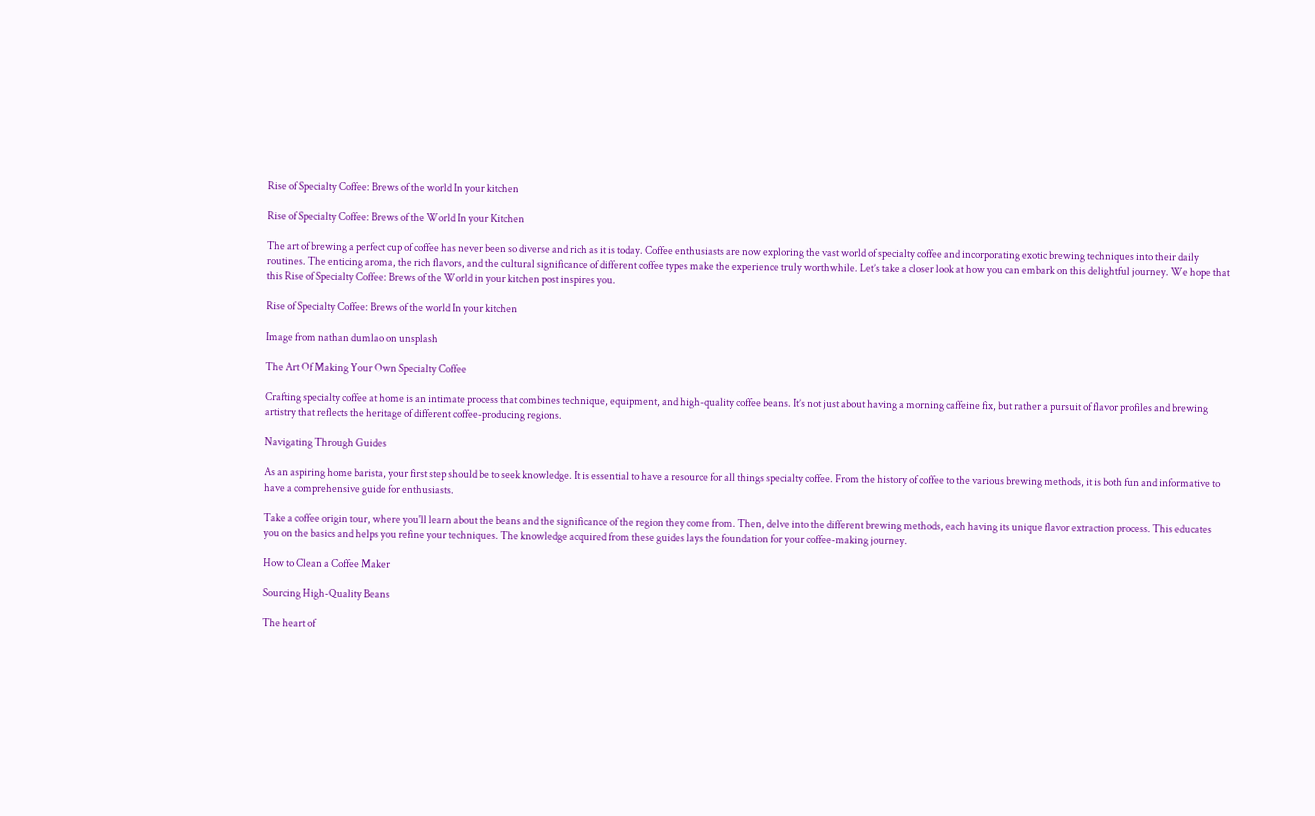Rise of Specialty Coffee: Brews of the world In your kitchen

Rise of Specialty Coffee: Brews of the World In your Kitchen

The art of brewing a perfect cup of coffee has never been so diverse and rich as it is today. Coffee enthusiasts are now exploring the vast world of specialty coffee and incorporating exotic brewing techniques into their daily routines. The enticing aroma, the rich flavors, and the cultural significance of different coffee types make the experience truly worthwhile. Let’s take a closer look at how you can embark on this delightful journey. We hope that this Rise of Specialty Coffee: Brews of the World in your kitchen post inspires you.

Rise of Specialty Coffee: Brews of the world In your kitchen

Image from nathan dumlao on unsplash

The Art Of Making Your Own Specialty Coffee

Crafting specialty coffee at home is an intimate process that combines technique, equipment, and high-quality coffee beans. It’s not just about having a morning caffeine fix, but rather a pursuit of flavor profiles and brewing artistry that reflects the heritage of different coffee-producing regions.

Navigating Through Guides

As an aspiring home barista, your first step should be to seek knowledge. It is essential to have a resource for all things specialty coffee. From the history of coffee to the various brewing methods, it is both fun and informative to have a comprehensive guide for enthusiasts.

Take a coffee origin tour, where you'll learn about the beans and the significance of the region they come from. Then, delve into the different brewing methods, each having its unique flavor extraction process. This educates you on the basics and helps you refine your techniques. The knowledge acquired from these guides lays the foundation for your coffee-making journey.

How to Clean a Coffee Maker

Sourcing High-Quality Beans

The heart of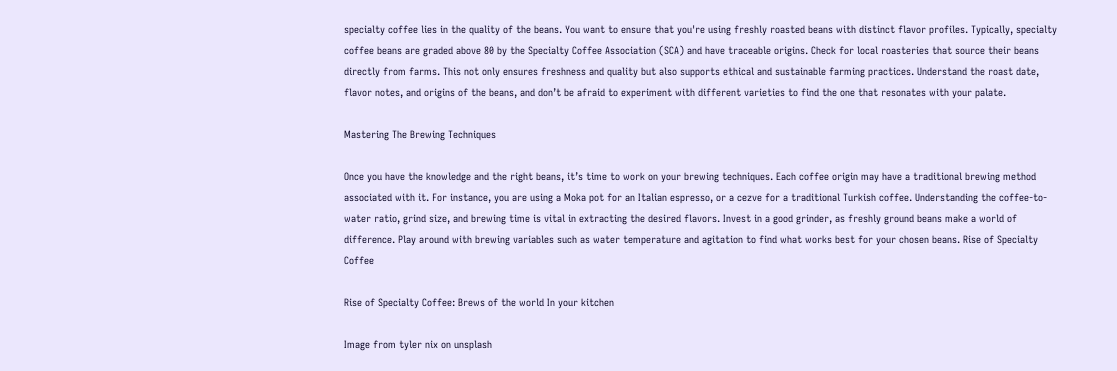specialty coffee lies in the quality of the beans. You want to ensure that you're using freshly roasted beans with distinct flavor profiles. Typically, specialty coffee beans are graded above 80 by the Specialty Coffee Association (SCA) and have traceable origins. Check for local roasteries that source their beans directly from farms. This not only ensures freshness and quality but also supports ethical and sustainable farming practices. Understand the roast date, flavor notes, and origins of the beans, and don’t be afraid to experiment with different varieties to find the one that resonates with your palate.

Mastering The Brewing Techniques

Once you have the knowledge and the right beans, it’s time to work on your brewing techniques. Each coffee origin may have a traditional brewing method associated with it. For instance, you are using a Moka pot for an Italian espresso, or a cezve for a traditional Turkish coffee. Understanding the coffee-to-water ratio, grind size, and brewing time is vital in extracting the desired flavors. Invest in a good grinder, as freshly ground beans make a world of difference. Play around with brewing variables such as water temperature and agitation to find what works best for your chosen beans. Rise of Specialty Coffee

Rise of Specialty Coffee: Brews of the world In your kitchen

Image from tyler nix on unsplash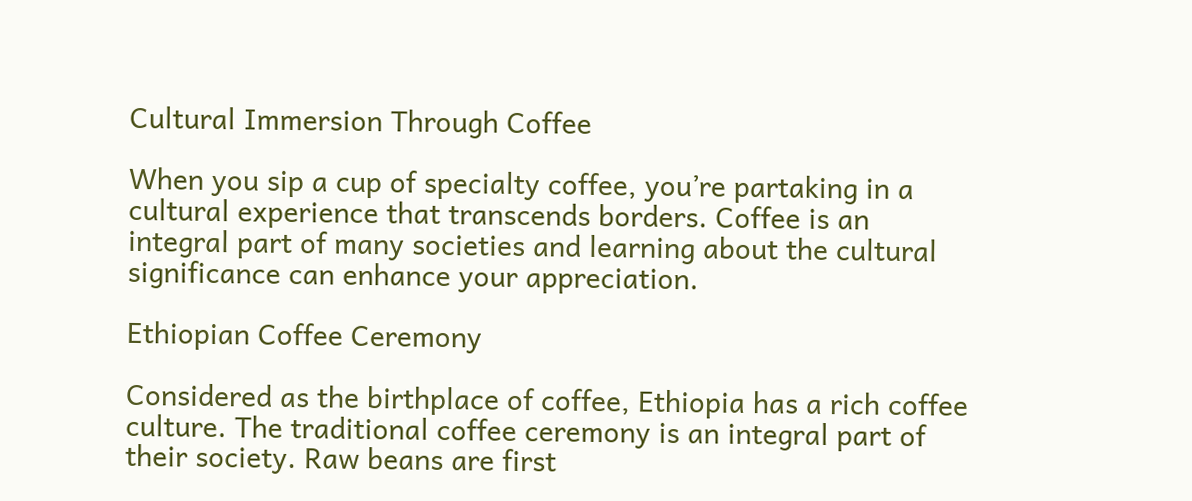Cultural Immersion Through Coffee

When you sip a cup of specialty coffee, you’re partaking in a cultural experience that transcends borders. Coffee is an integral part of many societies and learning about the cultural significance can enhance your appreciation.

Ethiopian Coffee Ceremony

Considered as the birthplace of coffee, Ethiopia has a rich coffee culture. The traditional coffee ceremony is an integral part of their society. Raw beans are first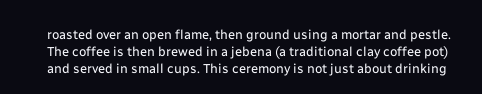roasted over an open flame, then ground using a mortar and pestle. The coffee is then brewed in a jebena (a traditional clay coffee pot) and served in small cups. This ceremony is not just about drinking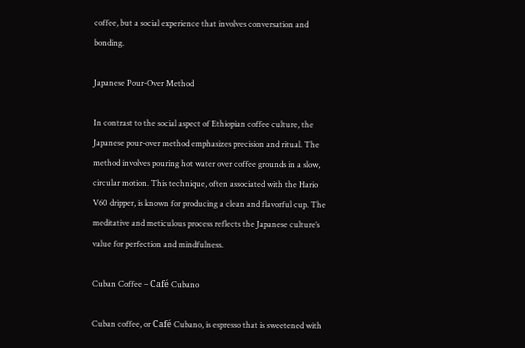coffee, but a social experience that involves conversation and bonding.

Japanese Pour-Over Method

In contrast to the social aspect of Ethiopian coffee culture, the Japanese pour-over method emphasizes precision and ritual. The method involves pouring hot water over coffee grounds in a slow, circular motion. This technique, often associated with the Hario V60 dripper, is known for producing a clean and flavorful cup. The meditative and meticulous process reflects the Japanese culture’s value for perfection and mindfulness.

Cuban Coffee – Café Cubano

Cuban coffee, or Café Cubano, is espresso that is sweetened with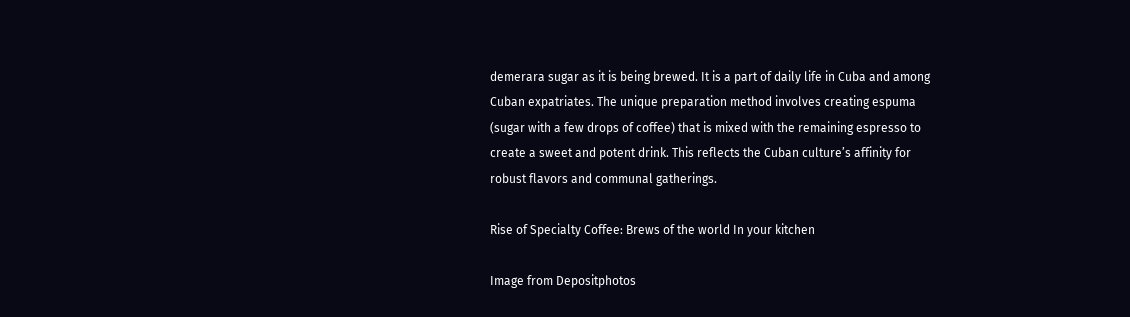demerara sugar as it is being brewed. It is a part of daily life in Cuba and among Cuban expatriates. The unique preparation method involves creating espuma (sugar with a few drops of coffee) that is mixed with the remaining espresso to create a sweet and potent drink. This reflects the Cuban culture’s affinity for robust flavors and communal gatherings.

Rise of Specialty Coffee: Brews of the world In your kitchen

Image from Depositphotos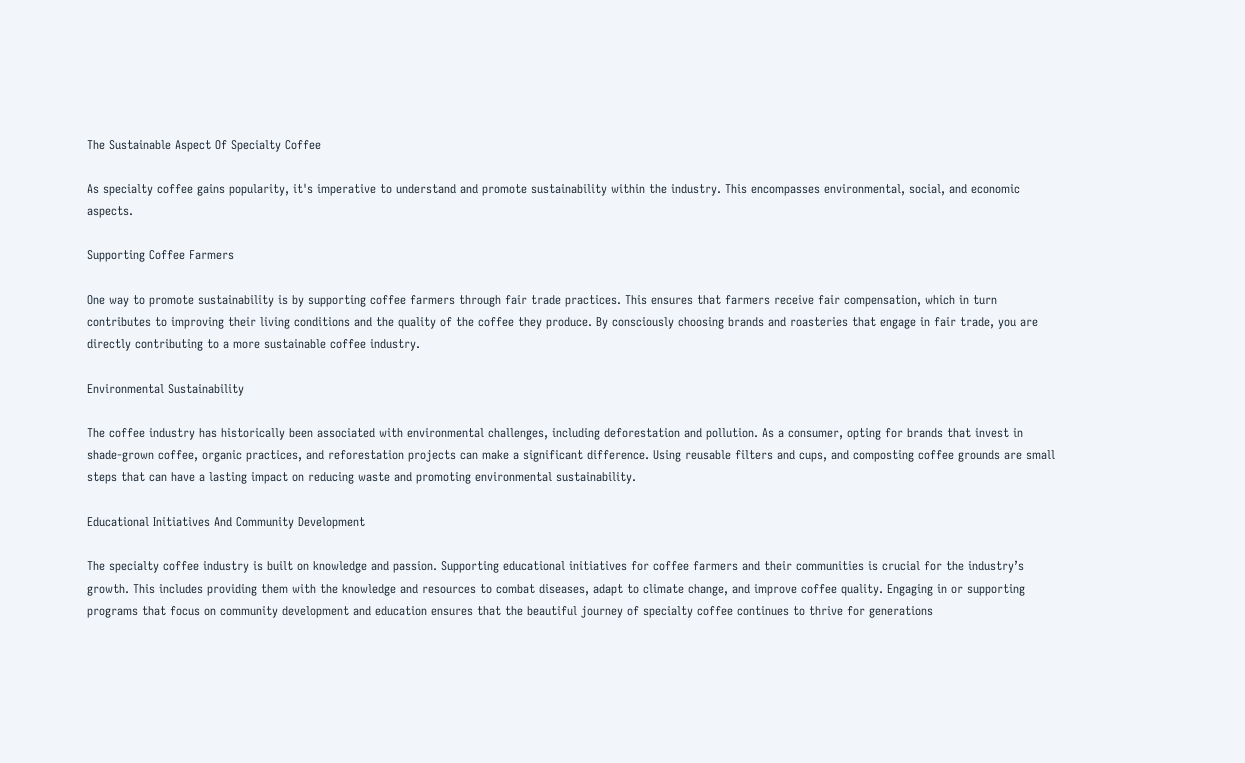The Sustainable Aspect Of Specialty Coffee

As specialty coffee gains popularity, it's imperative to understand and promote sustainability within the industry. This encompasses environmental, social, and economic aspects.

Supporting Coffee Farmers

One way to promote sustainability is by supporting coffee farmers through fair trade practices. This ensures that farmers receive fair compensation, which in turn contributes to improving their living conditions and the quality of the coffee they produce. By consciously choosing brands and roasteries that engage in fair trade, you are directly contributing to a more sustainable coffee industry.

Environmental Sustainability

The coffee industry has historically been associated with environmental challenges, including deforestation and pollution. As a consumer, opting for brands that invest in shade-grown coffee, organic practices, and reforestation projects can make a significant difference. Using reusable filters and cups, and composting coffee grounds are small steps that can have a lasting impact on reducing waste and promoting environmental sustainability.

Educational Initiatives And Community Development

The specialty coffee industry is built on knowledge and passion. Supporting educational initiatives for coffee farmers and their communities is crucial for the industry’s growth. This includes providing them with the knowledge and resources to combat diseases, adapt to climate change, and improve coffee quality. Engaging in or supporting programs that focus on community development and education ensures that the beautiful journey of specialty coffee continues to thrive for generations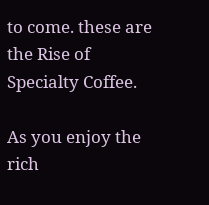to come. these are the Rise of Specialty Coffee.

As you enjoy the rich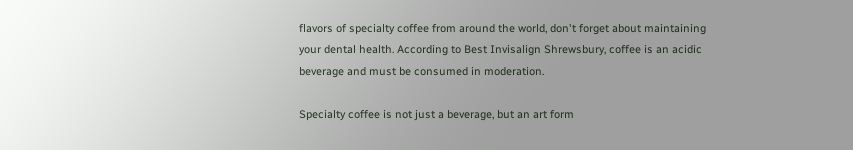flavors of specialty coffee from around the world, don't forget about maintaining your dental health. According to Best Invisalign Shrewsbury, coffee is an acidic beverage and must be consumed in moderation.

Specialty coffee is not just a beverage, but an art form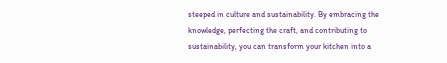steeped in culture and sustainability. By embracing the knowledge, perfecting the craft, and contributing to sustainability, you can transform your kitchen into a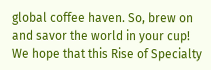global coffee haven. So, brew on and savor the world in your cup! We hope that this Rise of Specialty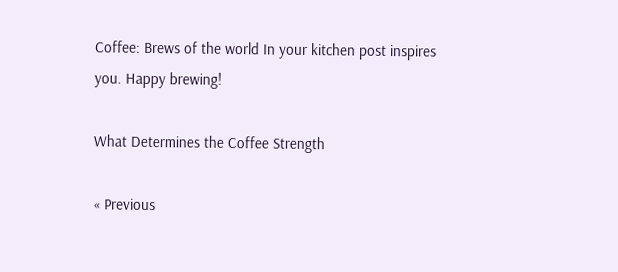Coffee: Brews of the world In your kitchen post inspires you. Happy brewing!

What Determines the Coffee Strength

« Previous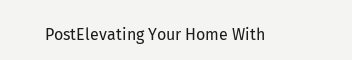PostElevating Your Home With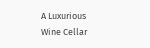A Luxurious Wine Cellar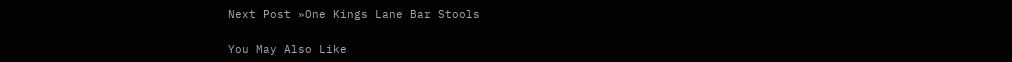Next Post »One Kings Lane Bar Stools

You May Also Like